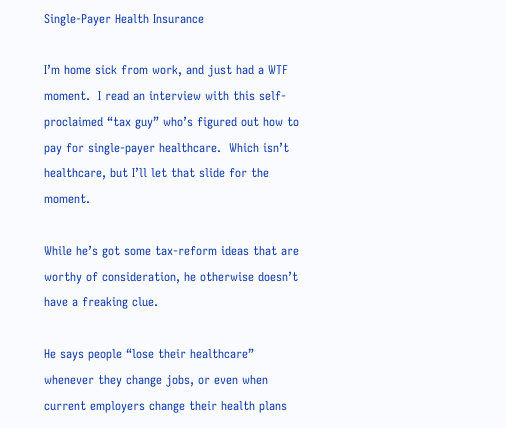Single-Payer Health Insurance

I’m home sick from work, and just had a WTF moment.  I read an interview with this self-proclaimed “tax guy” who’s figured out how to pay for single-payer healthcare.  Which isn’t healthcare, but I’ll let that slide for the moment.

While he’s got some tax-reform ideas that are worthy of consideration, he otherwise doesn’t have a freaking clue.

He says people “lose their healthcare” whenever they change jobs, or even when current employers change their health plans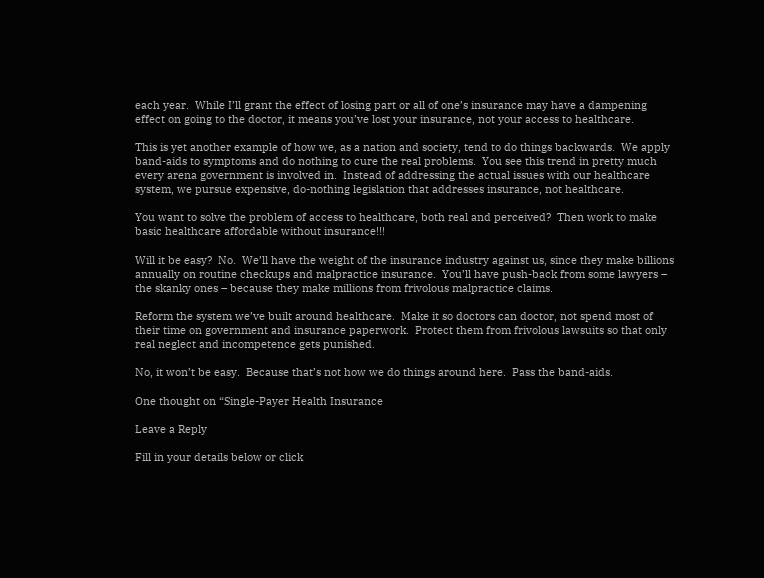each year.  While I’ll grant the effect of losing part or all of one’s insurance may have a dampening effect on going to the doctor, it means you’ve lost your insurance, not your access to healthcare.

This is yet another example of how we, as a nation and society, tend to do things backwards.  We apply band-aids to symptoms and do nothing to cure the real problems.  You see this trend in pretty much every arena government is involved in.  Instead of addressing the actual issues with our healthcare system, we pursue expensive, do-nothing legislation that addresses insurance, not healthcare.

You want to solve the problem of access to healthcare, both real and perceived?  Then work to make basic healthcare affordable without insurance!!!

Will it be easy?  No.  We’ll have the weight of the insurance industry against us, since they make billions annually on routine checkups and malpractice insurance.  You’ll have push-back from some lawyers – the skanky ones – because they make millions from frivolous malpractice claims.

Reform the system we’ve built around healthcare.  Make it so doctors can doctor, not spend most of their time on government and insurance paperwork.  Protect them from frivolous lawsuits so that only real neglect and incompetence gets punished.

No, it won’t be easy.  Because that’s not how we do things around here.  Pass the band-aids.

One thought on “Single-Payer Health Insurance

Leave a Reply

Fill in your details below or click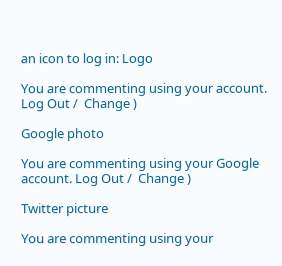an icon to log in: Logo

You are commenting using your account. Log Out /  Change )

Google photo

You are commenting using your Google account. Log Out /  Change )

Twitter picture

You are commenting using your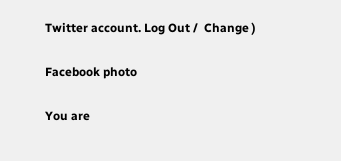Twitter account. Log Out /  Change )

Facebook photo

You are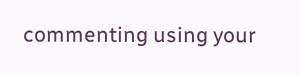commenting using your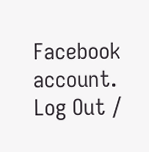Facebook account. Log Out /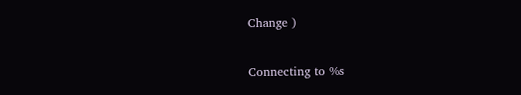Change )

Connecting to %s